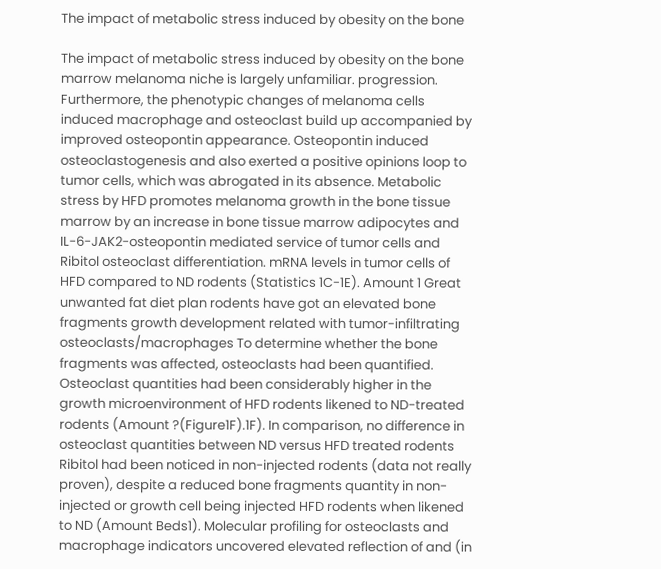The impact of metabolic stress induced by obesity on the bone

The impact of metabolic stress induced by obesity on the bone marrow melanoma niche is largely unfamiliar. progression. Furthermore, the phenotypic changes of melanoma cells induced macrophage and osteoclast build up accompanied by improved osteopontin appearance. Osteopontin induced osteoclastogenesis and also exerted a positive opinions loop to tumor cells, which was abrogated in its absence. Metabolic stress by HFD promotes melanoma growth in the bone tissue marrow by an increase in bone tissue marrow adipocytes and IL-6-JAK2-osteopontin mediated service of tumor cells and Ribitol osteoclast differentiation. mRNA levels in tumor cells of HFD compared to ND rodents (Statistics 1C-1E). Amount 1 Great unwanted fat diet plan rodents have got an elevated bone fragments growth development related with tumor-infiltrating osteoclasts/macrophages To determine whether the bone fragments was affected, osteoclasts had been quantified. Osteoclast quantities had been considerably higher in the growth microenvironment of HFD rodents likened to ND-treated rodents (Amount ?(Figure1F).1F). In comparison, no difference in osteoclast quantities between ND versus HFD treated rodents Ribitol had been noticed in non-injected rodents (data not really proven), despite a reduced bone fragments quantity in non-injected or growth cell being injected HFD rodents when likened to ND (Amount Beds1). Molecular profiling for osteoclasts and macrophage indicators uncovered elevated reflection of and (in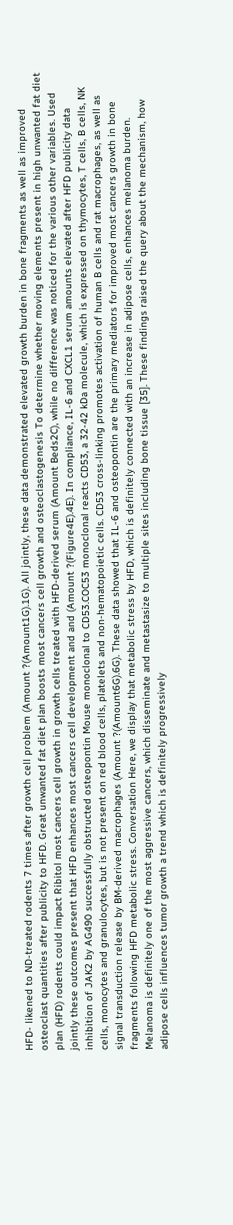HFD- likened to ND-treated rodents 7 times after growth cell problem (Amount ?(Amount1G).1G). All jointly, these data demonstrated elevated growth burden in bone fragments as well as improved osteoclast quantities after publicity to HFD. Great unwanted fat diet plan boosts most cancers cell growth and osteoclastogenesis To determine whether moving elements present in high unwanted fat diet plan (HFD) rodents could impact Ribitol most cancers cell growth in growth cells treated with HFD-derived serum (Amount Beds2C), while no difference was noticed for the various other variables. Used jointly these outcomes present that HFD enhances most cancers cell development and and (Amount ?(Figure4E).4E). In compliance, IL-6 and CXCL1 serum amounts elevated after HFD publicity data inhibition of JAK2 by AG490 successfully obstructed osteopontin Mouse monoclonal to CD53.COC53 monoclonal reacts CD53, a 32-42 kDa molecule, which is expressed on thymocytes, T cells, B cells, NK cells, monocytes and granulocytes, but is not present on red blood cells, platelets and non-hematopoietic cells. CD53 cross-linking promotes activation of human B cells and rat macrophages, as well as signal transduction release by BM-derived macrophages (Amount ?(Amount6G).6G). These data showed that IL-6 and osteopontin are the primary mediators for improved most cancers growth in bone fragments following HFD metabolic stress. Conversation Here, we display that metabolic stress by HFD, which is definitely connected with an increase in adipose cells, enhances melanoma burden. Melanoma is definitely one of the most aggressive cancers, which disseminate and metastasize to multiple sites including bone tissue [35]. These findings raised the query about the mechanism, how adipose cells influences tumor growth a trend which is definitely progressively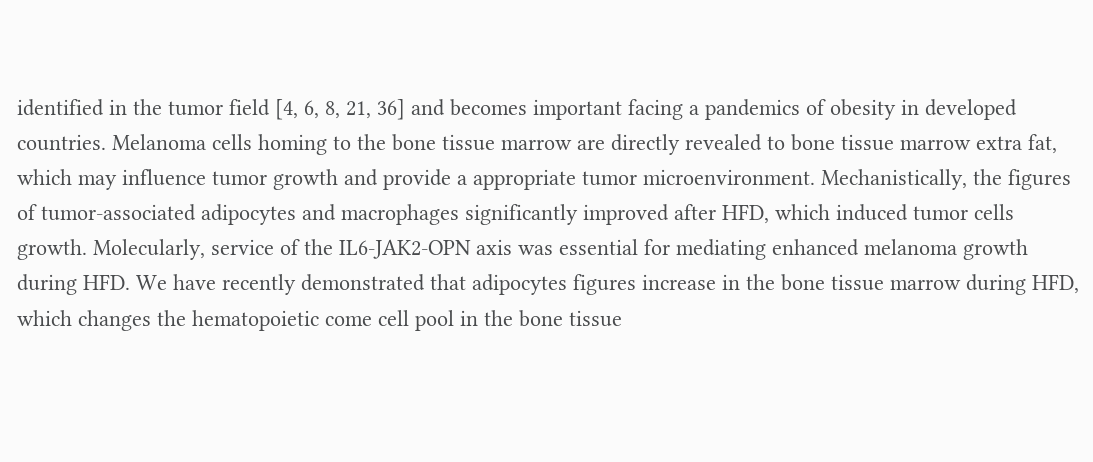identified in the tumor field [4, 6, 8, 21, 36] and becomes important facing a pandemics of obesity in developed countries. Melanoma cells homing to the bone tissue marrow are directly revealed to bone tissue marrow extra fat, which may influence tumor growth and provide a appropriate tumor microenvironment. Mechanistically, the figures of tumor-associated adipocytes and macrophages significantly improved after HFD, which induced tumor cells growth. Molecularly, service of the IL6-JAK2-OPN axis was essential for mediating enhanced melanoma growth during HFD. We have recently demonstrated that adipocytes figures increase in the bone tissue marrow during HFD, which changes the hematopoietic come cell pool in the bone tissue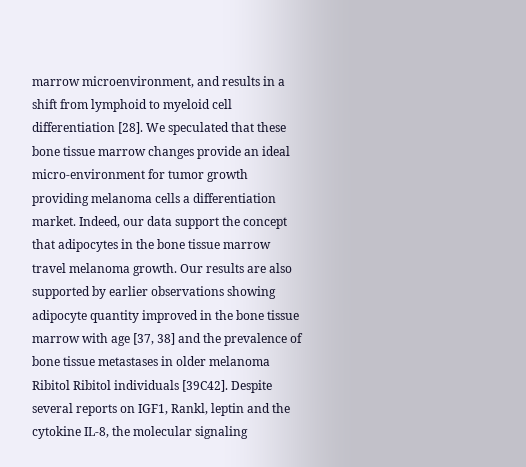marrow microenvironment, and results in a shift from lymphoid to myeloid cell differentiation [28]. We speculated that these bone tissue marrow changes provide an ideal micro-environment for tumor growth providing melanoma cells a differentiation market. Indeed, our data support the concept that adipocytes in the bone tissue marrow travel melanoma growth. Our results are also supported by earlier observations showing adipocyte quantity improved in the bone tissue marrow with age [37, 38] and the prevalence of bone tissue metastases in older melanoma Ribitol Ribitol individuals [39C42]. Despite several reports on IGF1, Rankl, leptin and the cytokine IL-8, the molecular signaling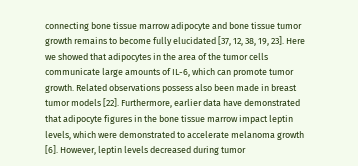connecting bone tissue marrow adipocyte and bone tissue tumor growth remains to become fully elucidated [37, 12, 38, 19, 23]. Here we showed that adipocytes in the area of the tumor cells communicate large amounts of IL-6, which can promote tumor growth. Related observations possess also been made in breast tumor models [22]. Furthermore, earlier data have demonstrated that adipocyte figures in the bone tissue marrow impact leptin levels, which were demonstrated to accelerate melanoma growth [6]. However, leptin levels decreased during tumor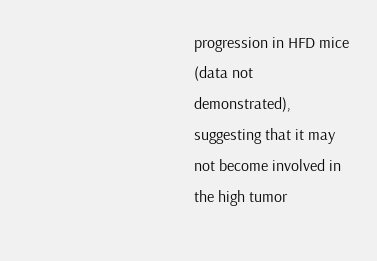progression in HFD mice (data not demonstrated), suggesting that it may not become involved in the high tumor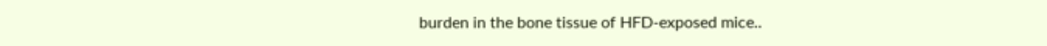burden in the bone tissue of HFD-exposed mice..